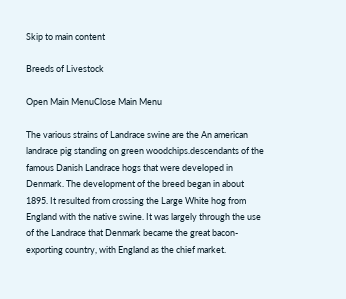Skip to main content

Breeds of Livestock

Open Main MenuClose Main Menu

The various strains of Landrace swine are the An american landrace pig standing on green woodchips.descendants of the famous Danish Landrace hogs that were developed in Denmark. The development of the breed began in about 1895. It resulted from crossing the Large White hog from England with the native swine. It was largely through the use of the Landrace that Denmark became the great bacon-exporting country, with England as the chief market.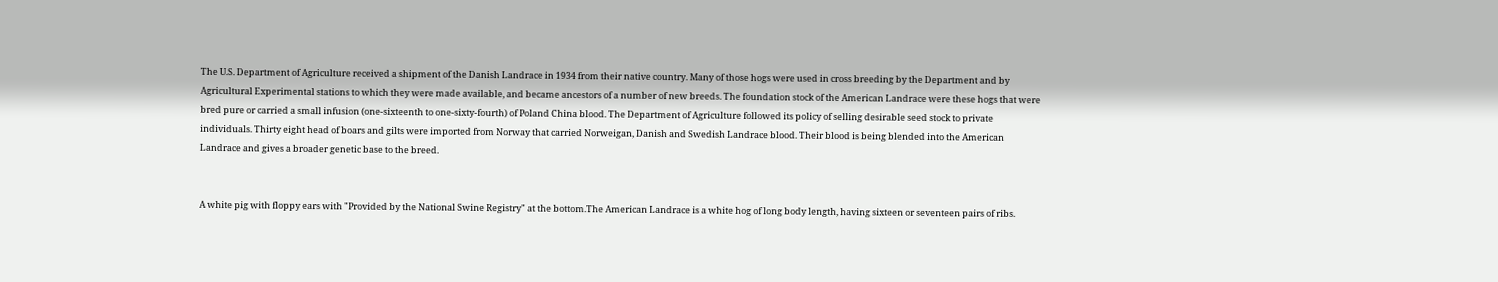The U.S. Department of Agriculture received a shipment of the Danish Landrace in 1934 from their native country. Many of those hogs were used in cross breeding by the Department and by Agricultural Experimental stations to which they were made available, and became ancestors of a number of new breeds. The foundation stock of the American Landrace were these hogs that were bred pure or carried a small infusion (one-sixteenth to one-sixty-fourth) of Poland China blood. The Department of Agriculture followed its policy of selling desirable seed stock to private individuals. Thirty eight head of boars and gilts were imported from Norway that carried Norweigan, Danish and Swedish Landrace blood. Their blood is being blended into the American Landrace and gives a broader genetic base to the breed.


A white pig with floppy ears with "Provided by the National Swine Registry" at the bottom.The American Landrace is a white hog of long body length, having sixteen or seventeen pairs of ribs.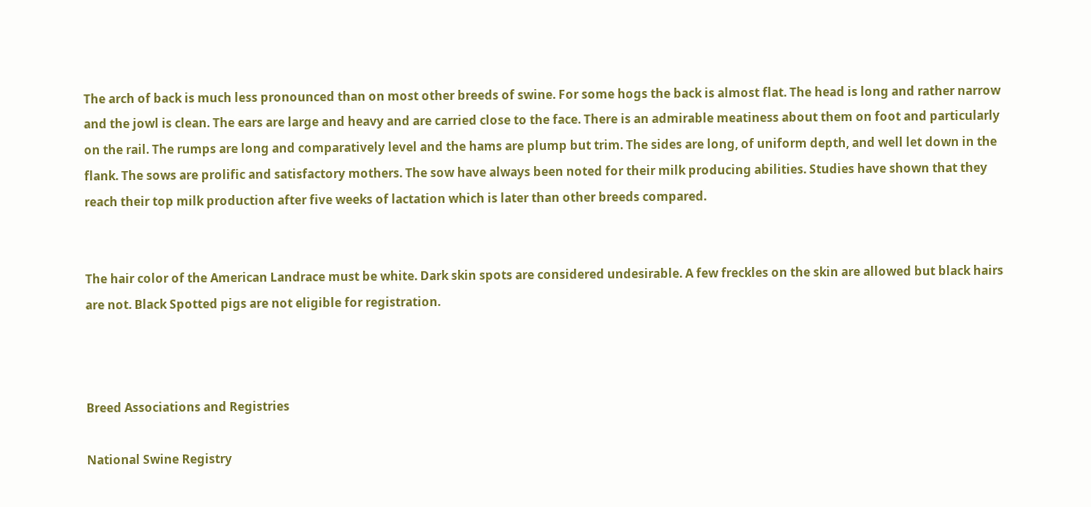The arch of back is much less pronounced than on most other breeds of swine. For some hogs the back is almost flat. The head is long and rather narrow and the jowl is clean. The ears are large and heavy and are carried close to the face. There is an admirable meatiness about them on foot and particularly on the rail. The rumps are long and comparatively level and the hams are plump but trim. The sides are long, of uniform depth, and well let down in the flank. The sows are prolific and satisfactory mothers. The sow have always been noted for their milk producing abilities. Studies have shown that they reach their top milk production after five weeks of lactation which is later than other breeds compared.


The hair color of the American Landrace must be white. Dark skin spots are considered undesirable. A few freckles on the skin are allowed but black hairs are not. Black Spotted pigs are not eligible for registration.



Breed Associations and Registries

National Swine Registry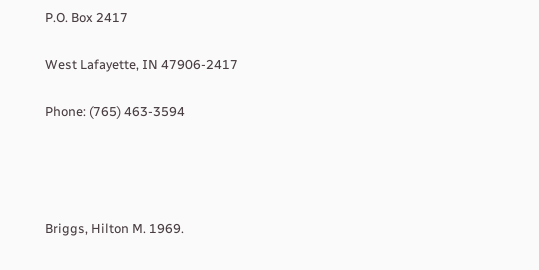P.O. Box 2417

West Lafayette, IN 47906-2417

Phone: (765) 463-3594




Briggs, Hilton M. 1969.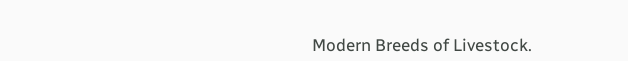Modern Breeds of Livestock.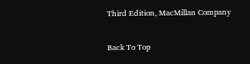Third Edition, MacMillan Company

Back To Top